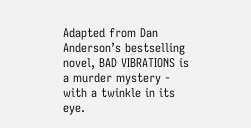Adapted from Dan Anderson’s bestselling novel, BAD VIBRATIONS is a murder mystery - with a twinkle in its eye.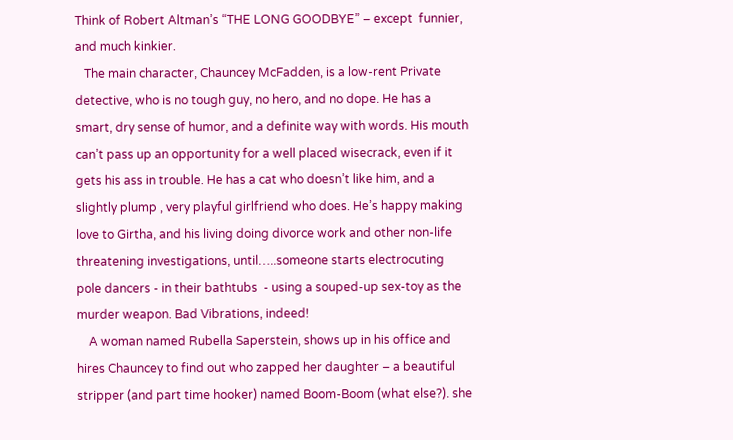Think of Robert Altman’s “THE LONG GOODBYE” – except  funnier, and much kinkier.
   The main character, Chauncey McFadden, is a low-rent Private detective, who is no tough guy, no hero, and no dope. He has a smart, dry sense of humor, and a definite way with words. His mouth can’t pass up an opportunity for a well placed wisecrack, even if it gets his ass in trouble. He has a cat who doesn’t like him, and a slightly plump , very playful girlfriend who does. He’s happy making love to Girtha, and his living doing divorce work and other non-life threatening investigations, until…..someone starts electrocuting pole dancers - in their bathtubs  - using a souped-up sex-toy as the murder weapon. Bad Vibrations, indeed!
    A woman named Rubella Saperstein, shows up in his office and hires Chauncey to find out who zapped her daughter – a beautiful stripper (and part time hooker) named Boom-Boom (what else?). she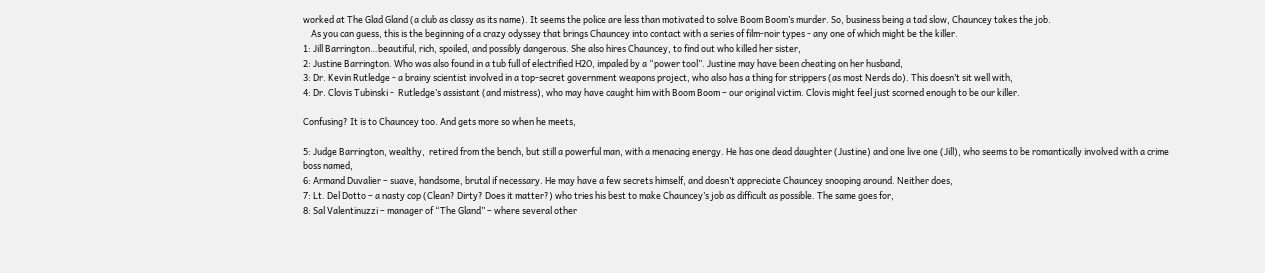worked at The Glad Gland (a club as classy as its name). It seems the police are less than motivated to solve Boom Boom’s murder. So, business being a tad slow, Chauncey takes the job.
    As you can guess, this is the beginning of a crazy odyssey that brings Chauncey into contact with a series of film-noir types - any one of which might be the killer.
1: Jill Barrington…beautiful, rich, spoiled, and possibly dangerous. She also hires Chauncey, to find out who killed her sister,
2: Justine Barrington. Who was also found in a tub full of electrified H2O, impaled by a “power tool”. Justine may have been cheating on her husband,
3: Dr. Kevin Rutledge - a brainy scientist involved in a top-secret government weapons project, who also has a thing for strippers (as most Nerds do). This doesn’t sit well with,
4: Dr. Clovis Tubinski -  Rutledge’s assistant (and mistress), who may have caught him with Boom Boom – our original victim. Clovis might feel just scorned enough to be our killer.

Confusing? It is to Chauncey too. And gets more so when he meets,

5: Judge Barrington, wealthy,  retired from the bench, but still a powerful man, with a menacing energy. He has one dead daughter (Justine) and one live one (Jill), who seems to be romantically involved with a crime boss named,
6: Armand Duvalier – suave, handsome, brutal if necessary. He may have a few secrets himself, and doesn’t appreciate Chauncey snooping around. Neither does,
7: Lt. Del Dotto – a nasty cop (Clean? Dirty? Does it matter?) who tries his best to make Chauncey’s job as difficult as possible. The same goes for,
8: Sal Valentinuzzi – manager of “The Gland” – where several other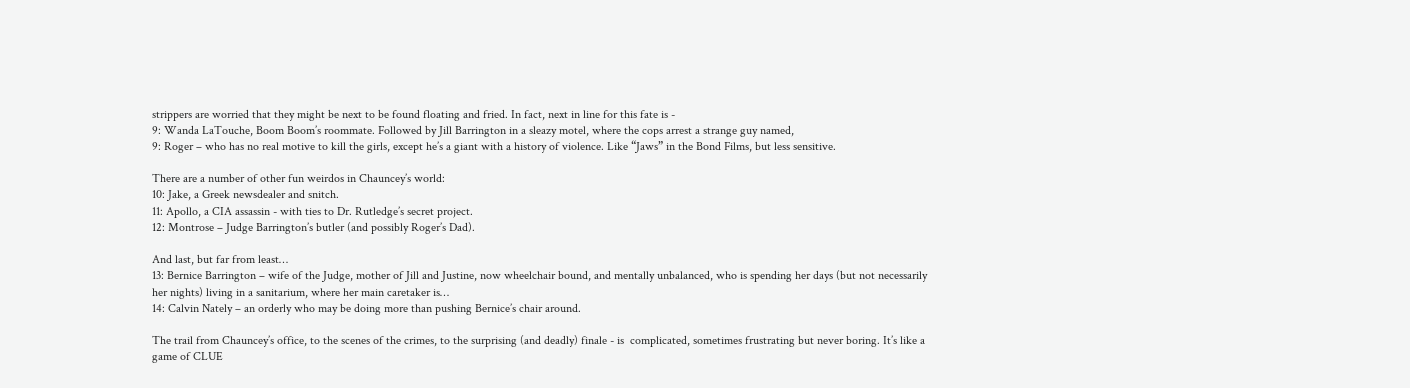strippers are worried that they might be next to be found floating and fried. In fact, next in line for this fate is -
9: Wanda LaTouche, Boom Boom’s roommate. Followed by Jill Barrington in a sleazy motel, where the cops arrest a strange guy named,
9: Roger – who has no real motive to kill the girls, except he’s a giant with a history of violence. Like “Jaws” in the Bond Films, but less sensitive.

There are a number of other fun weirdos in Chauncey’s world:
10: Jake, a Greek newsdealer and snitch.
11: Apollo, a CIA assassin - with ties to Dr. Rutledge’s secret project.
12: Montrose – Judge Barrington’s butler (and possibly Roger’s Dad).

And last, but far from least…
13: Bernice Barrington – wife of the Judge, mother of Jill and Justine, now wheelchair bound, and mentally unbalanced, who is spending her days (but not necessarily her nights) living in a sanitarium, where her main caretaker is…
14: Calvin Nately – an orderly who may be doing more than pushing Bernice’s chair around.

The trail from Chauncey’s office, to the scenes of the crimes, to the surprising (and deadly) finale - is  complicated, sometimes frustrating but never boring. It’s like a game of CLUE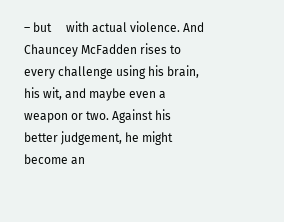– but     with actual violence. And Chauncey McFadden rises to every challenge using his brain, his wit, and maybe even a weapon or two. Against his better judgement, he might become an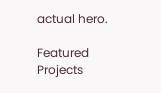actual hero.

Featured Projects